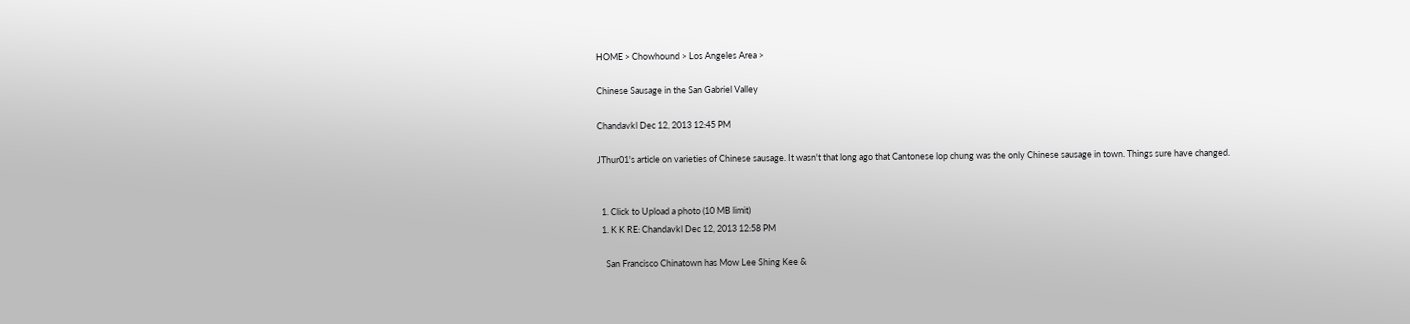HOME > Chowhound > Los Angeles Area >

Chinese Sausage in the San Gabriel Valley

Chandavkl Dec 12, 2013 12:45 PM

JThur01's article on varieties of Chinese sausage. It wasn't that long ago that Cantonese lop chung was the only Chinese sausage in town. Things sure have changed.


  1. Click to Upload a photo (10 MB limit)
  1. K K RE: Chandavkl Dec 12, 2013 12:58 PM

    San Francisco Chinatown has Mow Lee Shing Kee &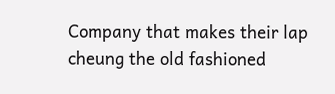Company that makes their lap cheung the old fashioned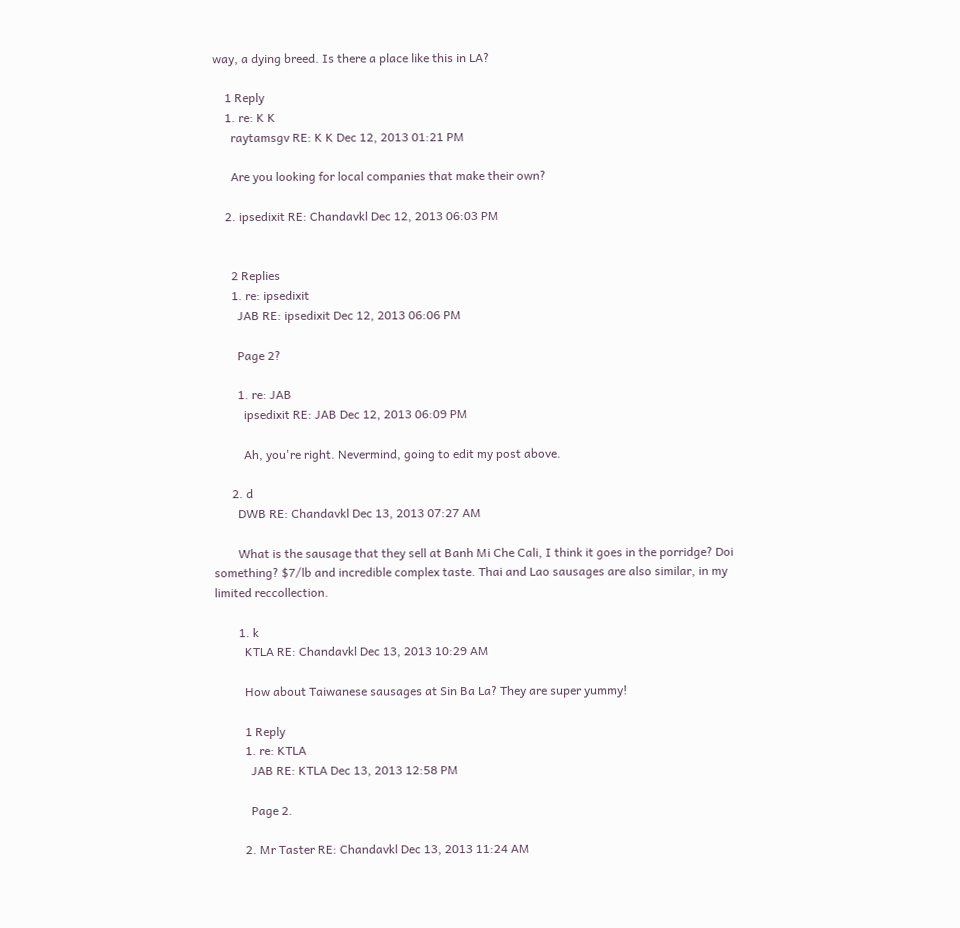way, a dying breed. Is there a place like this in LA?

    1 Reply
    1. re: K K
      raytamsgv RE: K K Dec 12, 2013 01:21 PM

      Are you looking for local companies that make their own?

    2. ipsedixit RE: Chandavkl Dec 12, 2013 06:03 PM


      2 Replies
      1. re: ipsedixit
        JAB RE: ipsedixit Dec 12, 2013 06:06 PM

        Page 2?

        1. re: JAB
          ipsedixit RE: JAB Dec 12, 2013 06:09 PM

          Ah, you're right. Nevermind, going to edit my post above.

      2. d
        DWB RE: Chandavkl Dec 13, 2013 07:27 AM

        What is the sausage that they sell at Banh Mi Che Cali, I think it goes in the porridge? Doi something? $7/lb and incredible complex taste. Thai and Lao sausages are also similar, in my limited reccollection.

        1. k
          KTLA RE: Chandavkl Dec 13, 2013 10:29 AM

          How about Taiwanese sausages at Sin Ba La? They are super yummy!

          1 Reply
          1. re: KTLA
            JAB RE: KTLA Dec 13, 2013 12:58 PM

            Page 2.

          2. Mr Taster RE: Chandavkl Dec 13, 2013 11:24 AM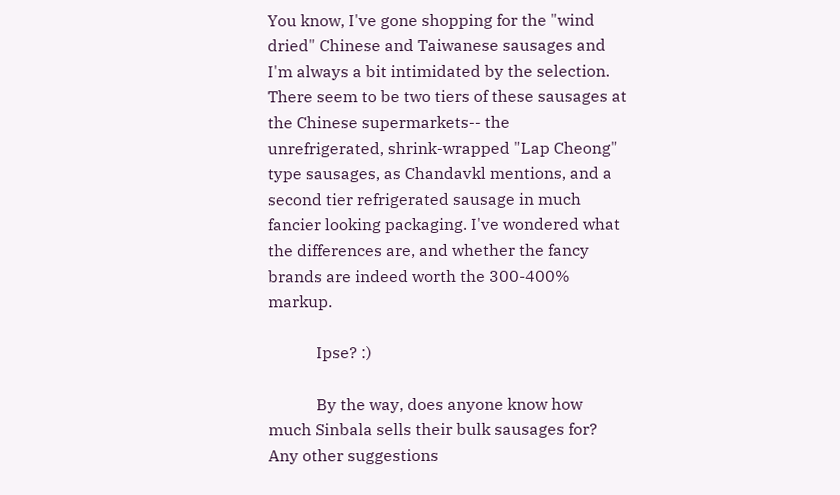You know, I've gone shopping for the "wind dried" Chinese and Taiwanese sausages and I'm always a bit intimidated by the selection. There seem to be two tiers of these sausages at the Chinese supermarkets-- the unrefrigerated, shrink-wrapped "Lap Cheong" type sausages, as Chandavkl mentions, and a second tier refrigerated sausage in much fancier looking packaging. I've wondered what the differences are, and whether the fancy brands are indeed worth the 300-400% markup.

            Ipse? :)

            By the way, does anyone know how much Sinbala sells their bulk sausages for? Any other suggestions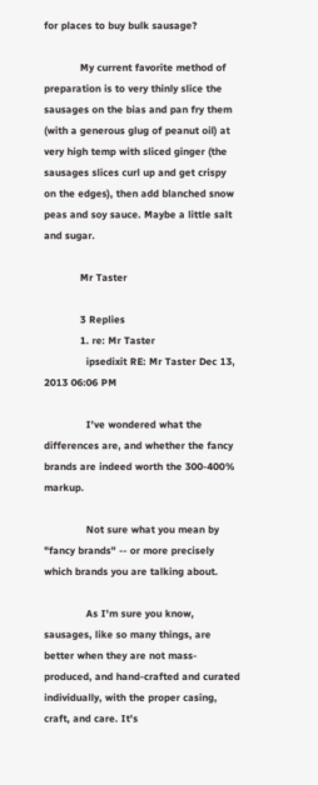for places to buy bulk sausage?

            My current favorite method of preparation is to very thinly slice the sausages on the bias and pan fry them (with a generous glug of peanut oil) at very high temp with sliced ginger (the sausages slices curl up and get crispy on the edges), then add blanched snow peas and soy sauce. Maybe a little salt and sugar.

            Mr Taster

            3 Replies
            1. re: Mr Taster
              ipsedixit RE: Mr Taster Dec 13, 2013 06:06 PM

              I've wondered what the differences are, and whether the fancy brands are indeed worth the 300-400% markup.

              Not sure what you mean by "fancy brands" -- or more precisely which brands you are talking about.

              As I'm sure you know, sausages, like so many things, are better when they are not mass-produced, and hand-crafted and curated individually, with the proper casing, craft, and care. It's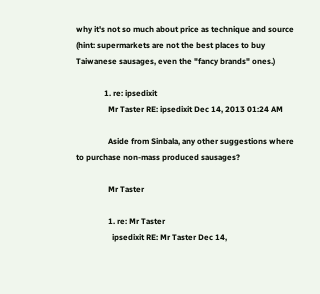why it's not so much about price as technique and source (hint: supermarkets are not the best places to buy Taiwanese sausages, even the "fancy brands" ones.)

              1. re: ipsedixit
                Mr Taster RE: ipsedixit Dec 14, 2013 01:24 AM

                Aside from Sinbala, any other suggestions where to purchase non-mass produced sausages?

                Mr Taster

                1. re: Mr Taster
                  ipsedixit RE: Mr Taster Dec 14,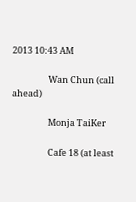2013 10:43 AM

                  Wan Chun (call ahead)

                  Monja TaiKer

                  Cafe 18 (at least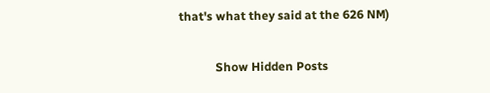that's what they said at the 626 NM)

            Show Hidden Posts